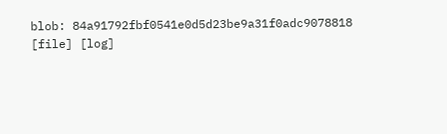blob: 84a91792fbf0541e0d5d23be9a31f0adc9078818 [file] [log]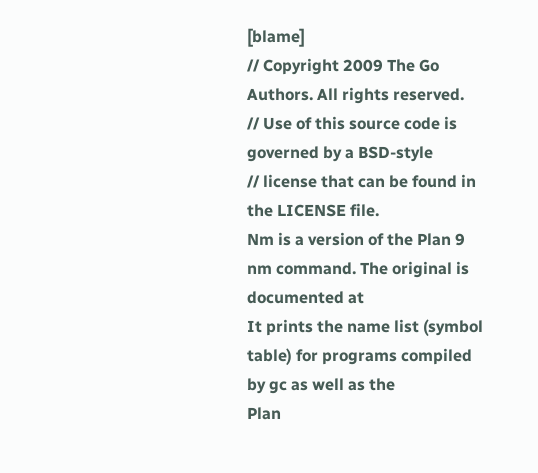[blame]
// Copyright 2009 The Go Authors. All rights reserved.
// Use of this source code is governed by a BSD-style
// license that can be found in the LICENSE file.
Nm is a version of the Plan 9 nm command. The original is documented at
It prints the name list (symbol table) for programs compiled by gc as well as the
Plan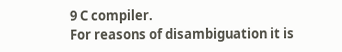9 C compiler.
For reasons of disambiguation it is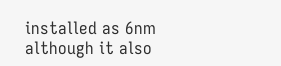installed as 6nm although it also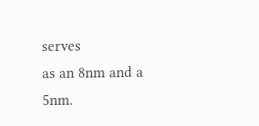serves
as an 8nm and a 5nm.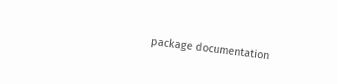package documentation